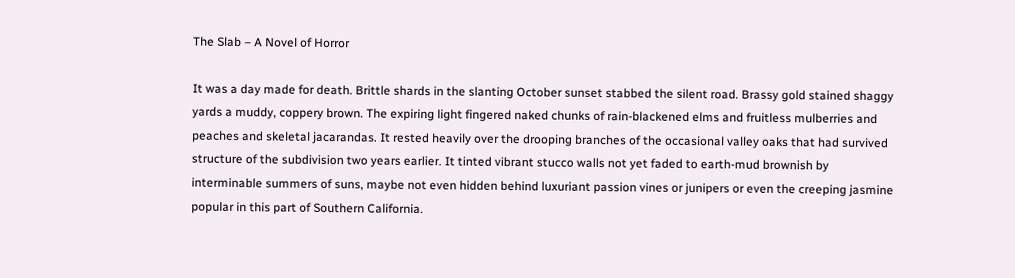The Slab – A Novel of Horror

It was a day made for death. Brittle shards in the slanting October sunset stabbed the silent road. Brassy gold stained shaggy yards a muddy, coppery brown. The expiring light fingered naked chunks of rain-blackened elms and fruitless mulberries and peaches and skeletal jacarandas. It rested heavily over the drooping branches of the occasional valley oaks that had survived structure of the subdivision two years earlier. It tinted vibrant stucco walls not yet faded to earth-mud brownish by interminable summers of suns, maybe not even hidden behind luxuriant passion vines or junipers or even the creeping jasmine popular in this part of Southern California.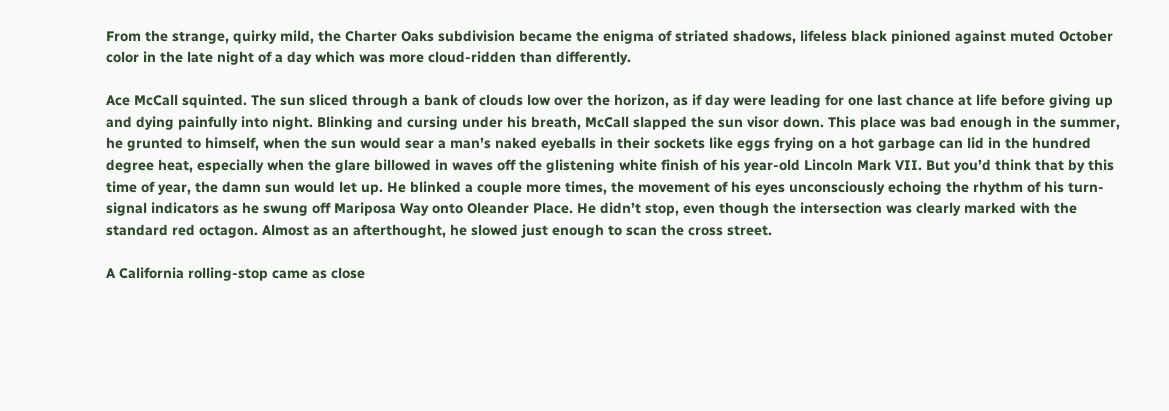From the strange, quirky mild, the Charter Oaks subdivision became the enigma of striated shadows, lifeless black pinioned against muted October color in the late night of a day which was more cloud-ridden than differently.

Ace McCall squinted. The sun sliced through a bank of clouds low over the horizon, as if day were leading for one last chance at life before giving up and dying painfully into night. Blinking and cursing under his breath, McCall slapped the sun visor down. This place was bad enough in the summer, he grunted to himself, when the sun would sear a man’s naked eyeballs in their sockets like eggs frying on a hot garbage can lid in the hundred degree heat, especially when the glare billowed in waves off the glistening white finish of his year-old Lincoln Mark VII. But you’d think that by this time of year, the damn sun would let up. He blinked a couple more times, the movement of his eyes unconsciously echoing the rhythm of his turn-signal indicators as he swung off Mariposa Way onto Oleander Place. He didn’t stop, even though the intersection was clearly marked with the standard red octagon. Almost as an afterthought, he slowed just enough to scan the cross street.

A California rolling-stop came as close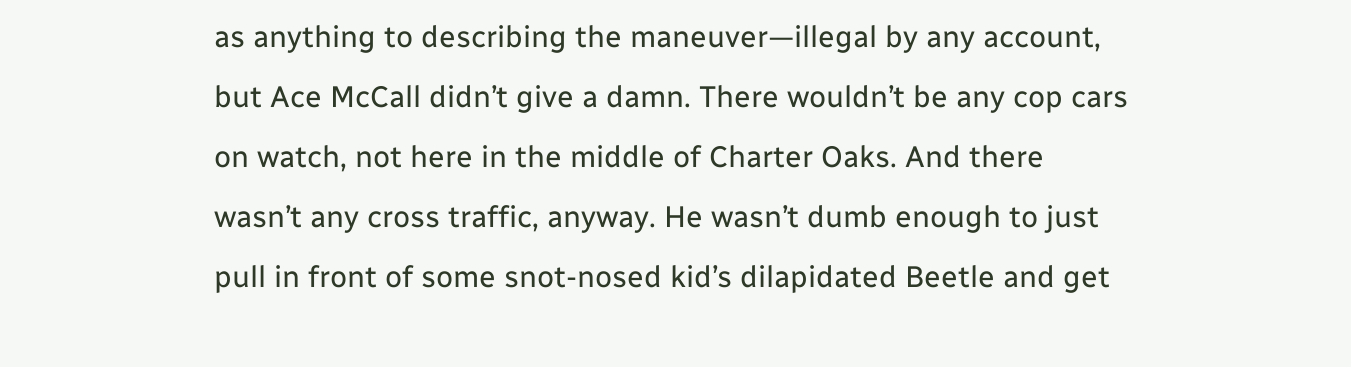as anything to describing the maneuver—illegal by any account, but Ace McCall didn’t give a damn. There wouldn’t be any cop cars on watch, not here in the middle of Charter Oaks. And there wasn’t any cross traffic, anyway. He wasn’t dumb enough to just pull in front of some snot-nosed kid’s dilapidated Beetle and get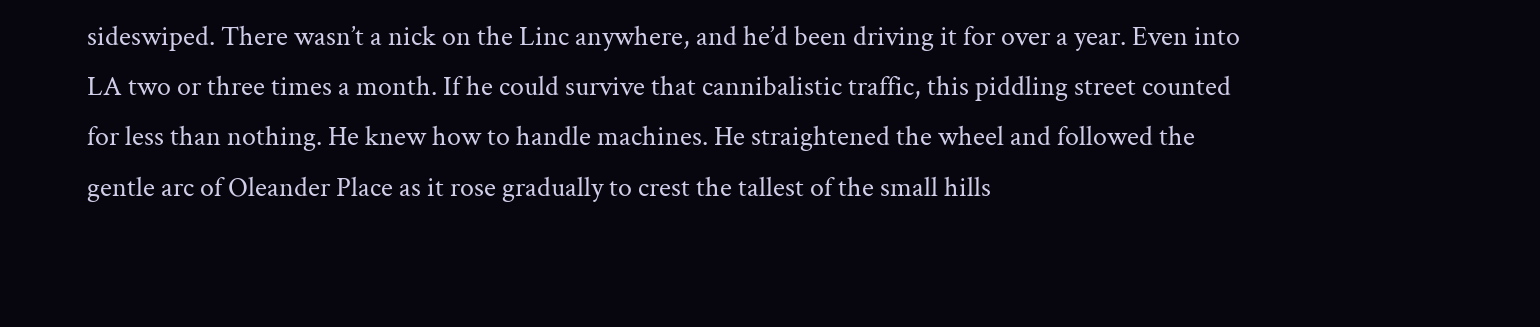sideswiped. There wasn’t a nick on the Linc anywhere, and he’d been driving it for over a year. Even into LA two or three times a month. If he could survive that cannibalistic traffic, this piddling street counted for less than nothing. He knew how to handle machines. He straightened the wheel and followed the gentle arc of Oleander Place as it rose gradually to crest the tallest of the small hills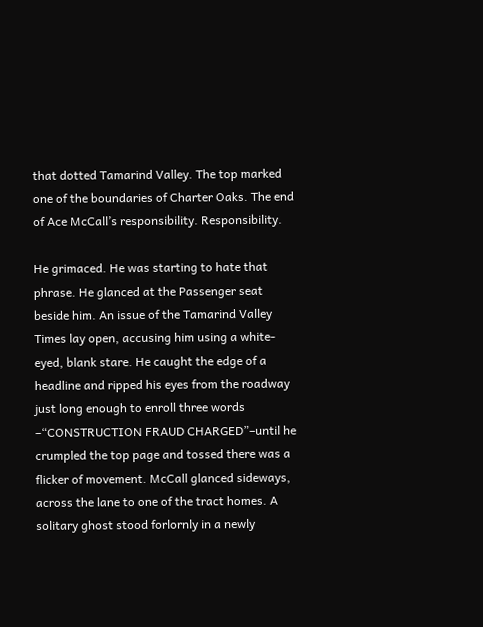that dotted Tamarind Valley. The top marked one of the boundaries of Charter Oaks. The end of Ace McCall’s responsibility. Responsibility.

He grimaced. He was starting to hate that phrase. He glanced at the Passenger seat beside him. An issue of the Tamarind Valley Times lay open, accusing him using a white-eyed, blank stare. He caught the edge of a headline and ripped his eyes from the roadway just long enough to enroll three words –“CONSTRUCTION FRAUD CHARGED”–until he crumpled the top page and tossed there was a flicker of movement. McCall glanced sideways, across the lane to one of the tract homes. A solitary ghost stood forlornly in a newly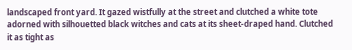landscaped front yard. It gazed wistfully at the street and clutched a white tote adorned with silhouetted black witches and cats at its sheet-draped hand. Clutched it as tight as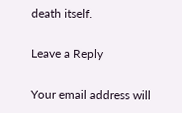death itself.

Leave a Reply

Your email address will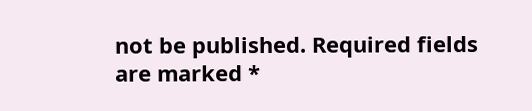not be published. Required fields are marked *